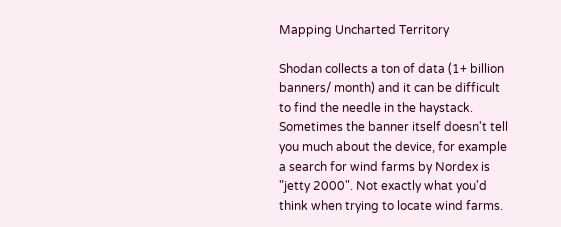Mapping Uncharted Territory

Shodan collects a ton of data (1+ billion banners/ month) and it can be difficult to find the needle in the haystack. Sometimes the banner itself doesn't tell you much about the device, for example a search for wind farms by Nordex is "jetty 2000". Not exactly what you'd think when trying to locate wind farms.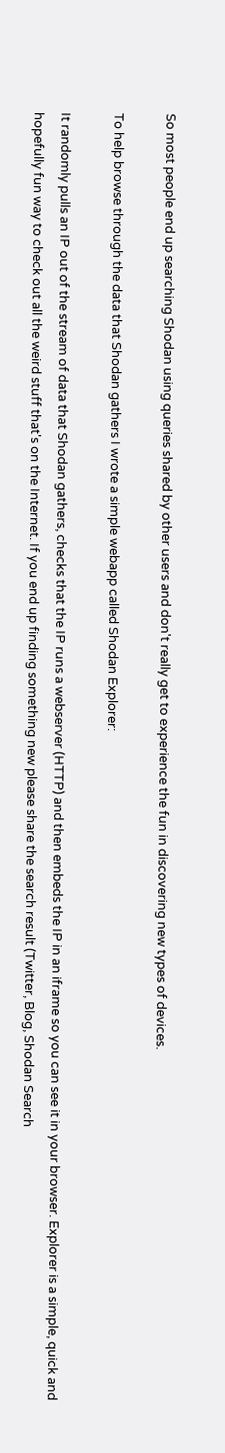So most people end up searching Shodan using queries shared by other users and don't really get to experience the fun in discovering new types of devices.

To help browse through the data that Shodan gathers I wrote a simple webapp called Shodan Explorer:

It randomly pulls an IP out of the stream of data that Shodan gathers, checks that the IP runs a webserver (HTTP) and then embeds the IP in an iframe so you can see it in your browser. Explorer is a simple, quick and hopefully fun way to check out all the weird stuff that's on the Internet. If you end up finding something new please share the search result (Twitter, Blog, Shodan Search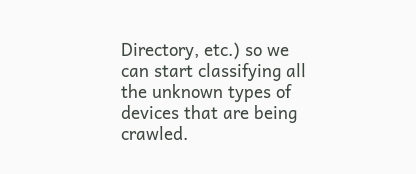Directory, etc.) so we can start classifying all the unknown types of devices that are being crawled.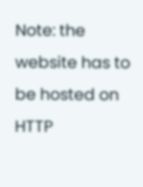Note: the website has to be hosted on HTTP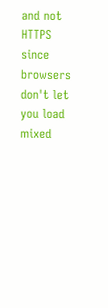and not HTTPS since browsers don't let you load mixed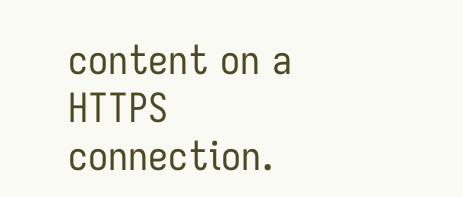content on a HTTPS connection.